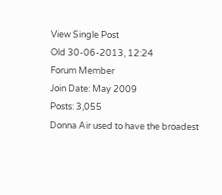View Single Post
Old 30-06-2013, 12:24
Forum Member
Join Date: May 2009
Posts: 3,055
Donna Air used to have the broadest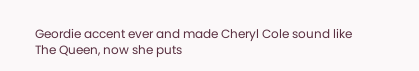Geordie accent ever and made Cheryl Cole sound like The Queen, now she puts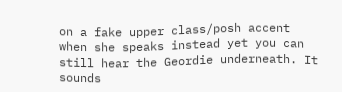on a fake upper class/posh accent when she speaks instead yet you can still hear the Geordie underneath. It sounds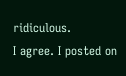ridiculous.
I agree. I posted on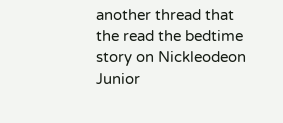another thread that the read the bedtime story on Nickleodeon Junior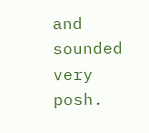and sounded very posh.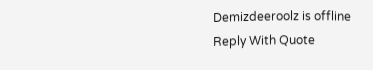Demizdeeroolz is offline   Reply With Quote